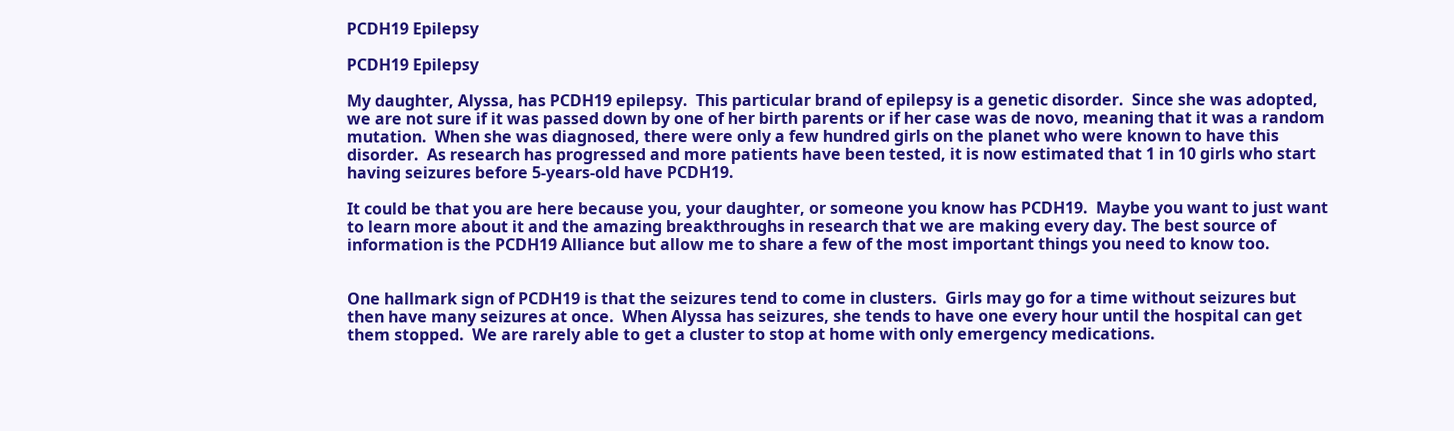PCDH19 Epilepsy

PCDH19 Epilepsy

My daughter, Alyssa, has PCDH19 epilepsy.  This particular brand of epilepsy is a genetic disorder.  Since she was adopted, we are not sure if it was passed down by one of her birth parents or if her case was de novo, meaning that it was a random mutation.  When she was diagnosed, there were only a few hundred girls on the planet who were known to have this disorder.  As research has progressed and more patients have been tested, it is now estimated that 1 in 10 girls who start having seizures before 5-years-old have PCDH19.

It could be that you are here because you, your daughter, or someone you know has PCDH19.  Maybe you want to just want to learn more about it and the amazing breakthroughs in research that we are making every day. The best source of information is the PCDH19 Alliance but allow me to share a few of the most important things you need to know too.


One hallmark sign of PCDH19 is that the seizures tend to come in clusters.  Girls may go for a time without seizures but then have many seizures at once.  When Alyssa has seizures, she tends to have one every hour until the hospital can get them stopped.  We are rarely able to get a cluster to stop at home with only emergency medications.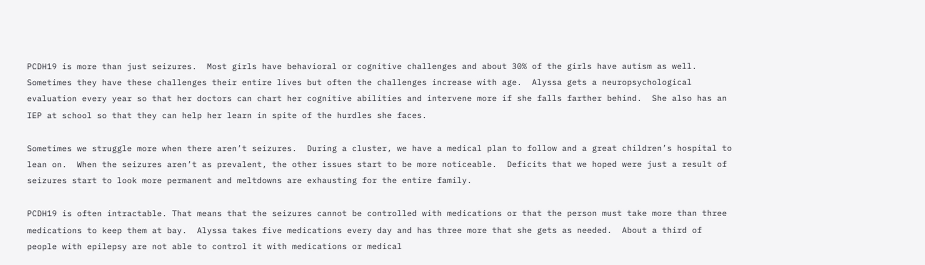PCDH19 is more than just seizures.  Most girls have behavioral or cognitive challenges and about 30% of the girls have autism as well.  Sometimes they have these challenges their entire lives but often the challenges increase with age.  Alyssa gets a neuropsychological evaluation every year so that her doctors can chart her cognitive abilities and intervene more if she falls farther behind.  She also has an IEP at school so that they can help her learn in spite of the hurdles she faces.

Sometimes we struggle more when there aren’t seizures.  During a cluster, we have a medical plan to follow and a great children’s hospital to lean on.  When the seizures aren’t as prevalent, the other issues start to be more noticeable.  Deficits that we hoped were just a result of seizures start to look more permanent and meltdowns are exhausting for the entire family.

PCDH19 is often intractable. That means that the seizures cannot be controlled with medications or that the person must take more than three medications to keep them at bay.  Alyssa takes five medications every day and has three more that she gets as needed.  About a third of people with epilepsy are not able to control it with medications or medical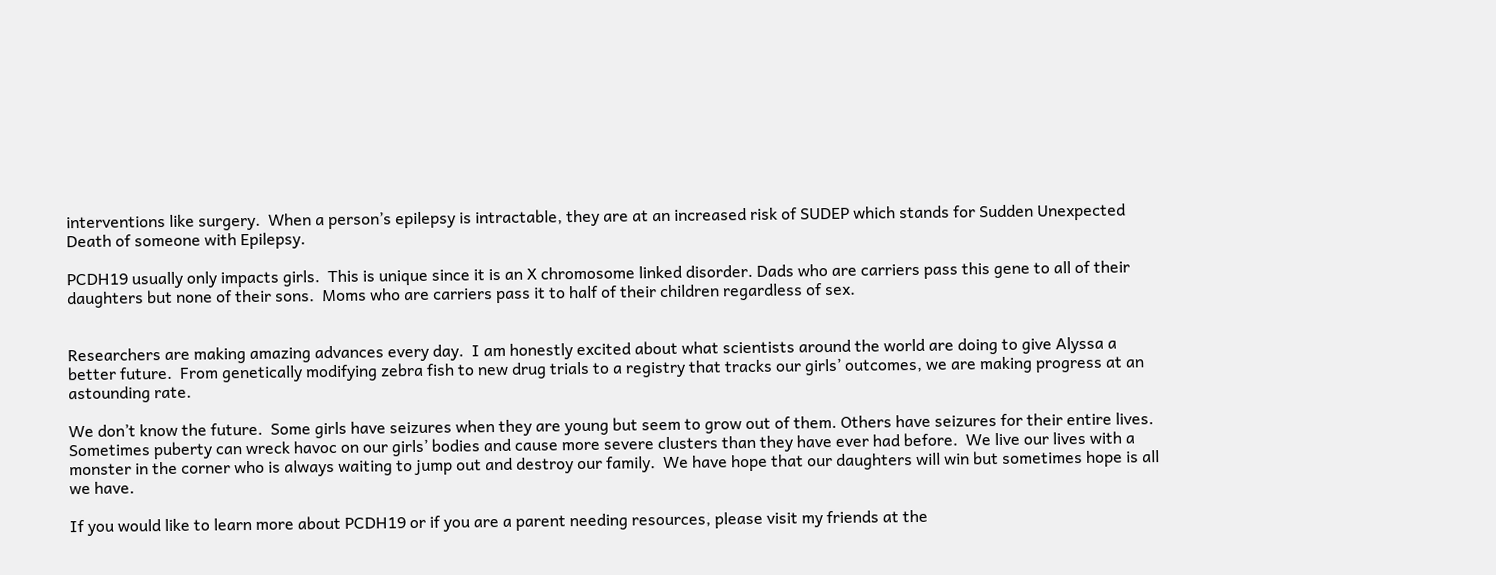interventions like surgery.  When a person’s epilepsy is intractable, they are at an increased risk of SUDEP which stands for Sudden Unexpected Death of someone with Epilepsy.

PCDH19 usually only impacts girls.  This is unique since it is an X chromosome linked disorder. Dads who are carriers pass this gene to all of their daughters but none of their sons.  Moms who are carriers pass it to half of their children regardless of sex.


Researchers are making amazing advances every day.  I am honestly excited about what scientists around the world are doing to give Alyssa a better future.  From genetically modifying zebra fish to new drug trials to a registry that tracks our girls’ outcomes, we are making progress at an astounding rate.

We don’t know the future.  Some girls have seizures when they are young but seem to grow out of them. Others have seizures for their entire lives.  Sometimes puberty can wreck havoc on our girls’ bodies and cause more severe clusters than they have ever had before.  We live our lives with a monster in the corner who is always waiting to jump out and destroy our family.  We have hope that our daughters will win but sometimes hope is all we have.

If you would like to learn more about PCDH19 or if you are a parent needing resources, please visit my friends at the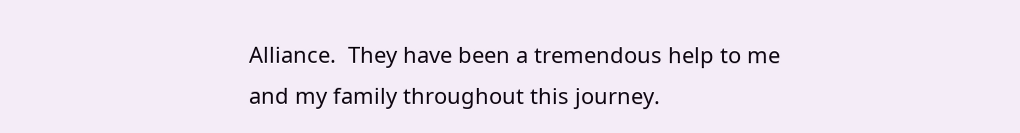Alliance.  They have been a tremendous help to me and my family throughout this journey.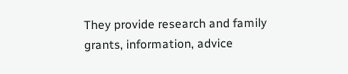They provide research and family grants, information, advice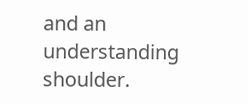and an understanding shoulder.